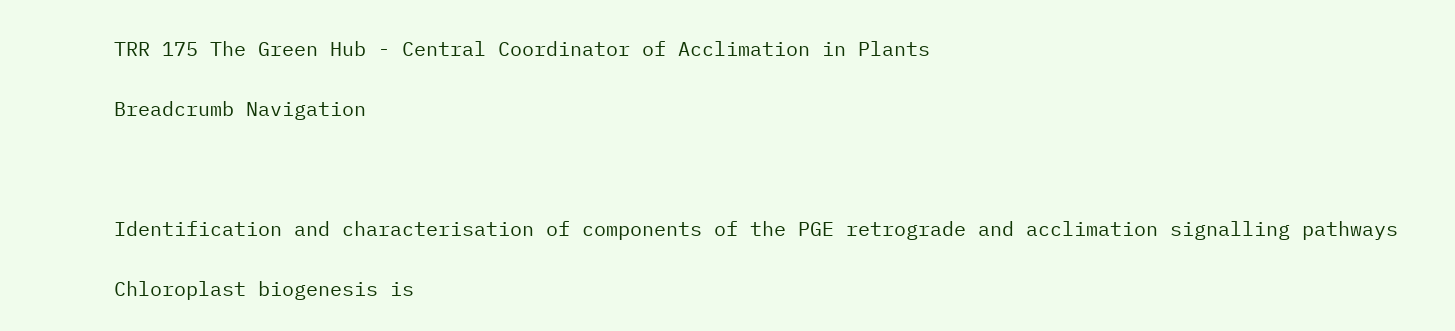TRR 175 The Green Hub - Central Coordinator of Acclimation in Plants

Breadcrumb Navigation



Identification and characterisation of components of the PGE retrograde and acclimation signalling pathways

Chloroplast biogenesis is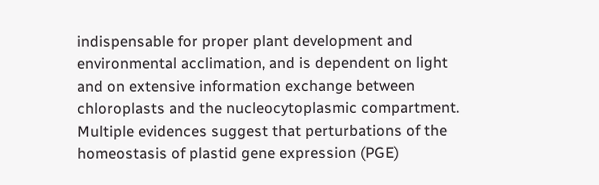indispensable for proper plant development and environmental acclimation, and is dependent on light and on extensive information exchange between chloroplasts and the nucleocytoplasmic compartment. Multiple evidences suggest that perturbations of the homeostasis of plastid gene expression (PGE)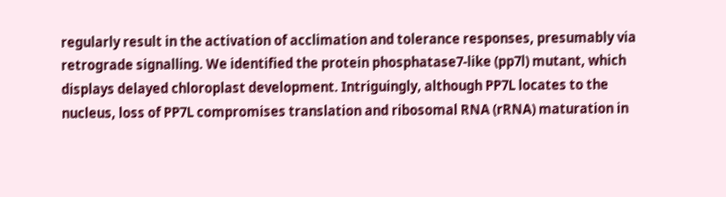regularly result in the activation of acclimation and tolerance responses, presumably via retrograde signalling. We identified the protein phosphatase7-like (pp7l) mutant, which displays delayed chloroplast development. Intriguingly, although PP7L locates to the nucleus, loss of PP7L compromises translation and ribosomal RNA (rRNA) maturation in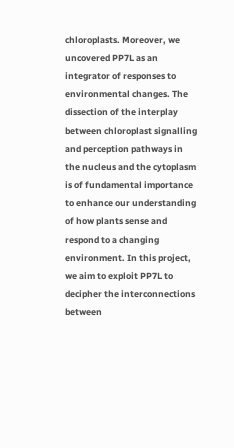chloroplasts. Moreover, we uncovered PP7L as an integrator of responses to environmental changes. The dissection of the interplay between chloroplast signalling and perception pathways in the nucleus and the cytoplasm is of fundamental importance to enhance our understanding of how plants sense and respond to a changing environment. In this project, we aim to exploit PP7L to decipher the interconnections between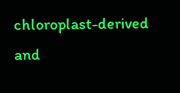chloroplast-derived and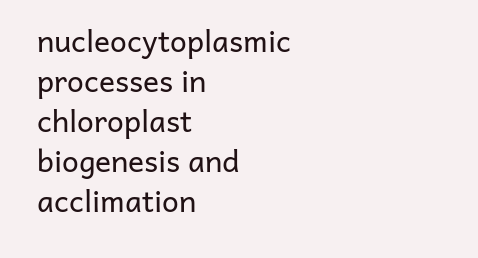nucleocytoplasmic processes in chloroplast biogenesis and acclimation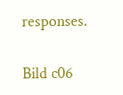responses.

Bild c06